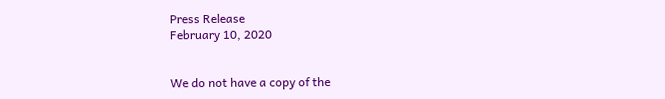Press Release
February 10, 2020


We do not have a copy of the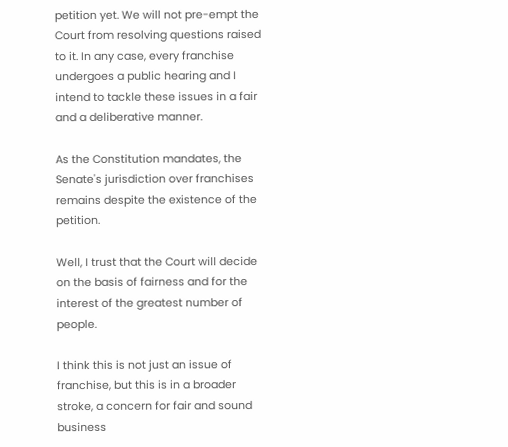petition yet. We will not pre-empt the Court from resolving questions raised to it. In any case, every franchise undergoes a public hearing and I intend to tackle these issues in a fair and a deliberative manner.

As the Constitution mandates, the Senate's jurisdiction over franchises remains despite the existence of the petition.

Well, I trust that the Court will decide on the basis of fairness and for the interest of the greatest number of people.

I think this is not just an issue of franchise, but this is in a broader stroke, a concern for fair and sound business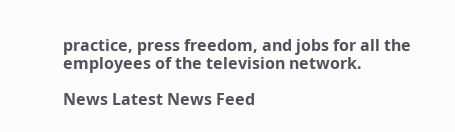practice, press freedom, and jobs for all the employees of the television network.

News Latest News Feed